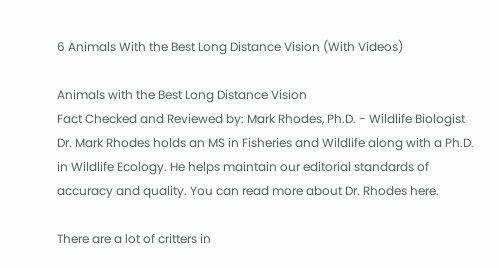6 Animals With the Best Long Distance Vision (With Videos)

Animals with the Best Long Distance Vision
Fact Checked and Reviewed by: Mark Rhodes, Ph.D. - Wildlife Biologist
Dr. Mark Rhodes holds an MS in Fisheries and Wildlife along with a Ph.D. in Wildlife Ecology. He helps maintain our editorial standards of accuracy and quality. You can read more about Dr. Rhodes here.

There are a lot of critters in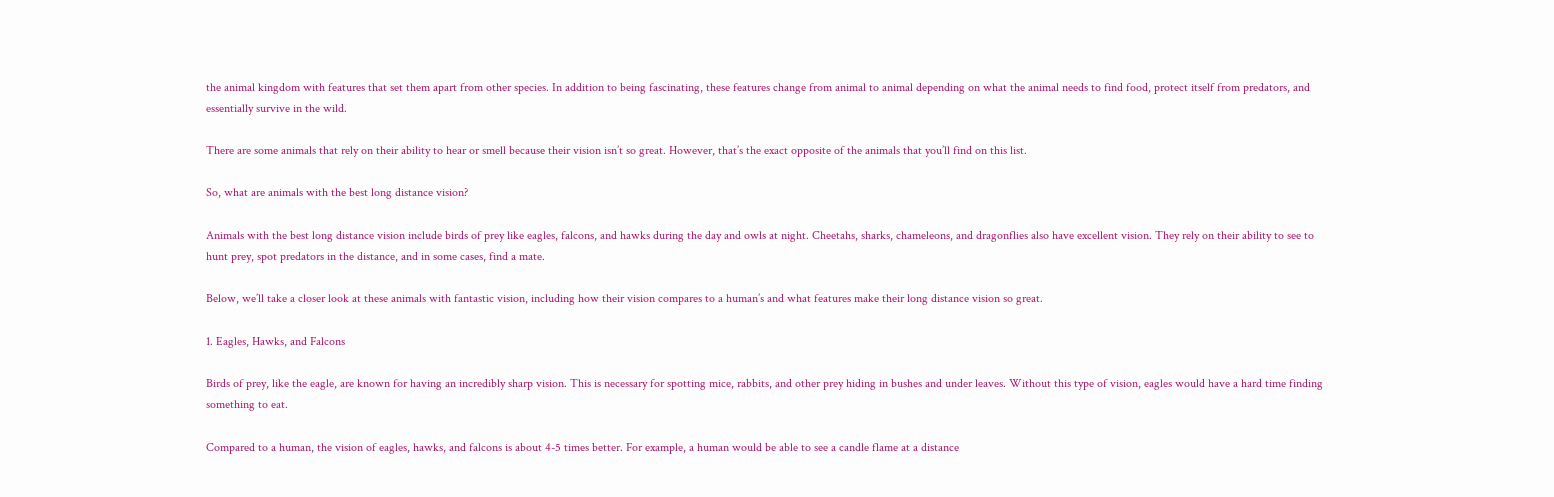the animal kingdom with features that set them apart from other species. In addition to being fascinating, these features change from animal to animal depending on what the animal needs to find food, protect itself from predators, and essentially survive in the wild.

There are some animals that rely on their ability to hear or smell because their vision isn’t so great. However, that’s the exact opposite of the animals that you’ll find on this list.

So, what are animals with the best long distance vision?

Animals with the best long distance vision include birds of prey like eagles, falcons, and hawks during the day and owls at night. Cheetahs, sharks, chameleons, and dragonflies also have excellent vision. They rely on their ability to see to hunt prey, spot predators in the distance, and in some cases, find a mate.

Below, we’ll take a closer look at these animals with fantastic vision, including how their vision compares to a human’s and what features make their long distance vision so great.

1. Eagles, Hawks, and Falcons

Birds of prey, like the eagle, are known for having an incredibly sharp vision. This is necessary for spotting mice, rabbits, and other prey hiding in bushes and under leaves. Without this type of vision, eagles would have a hard time finding something to eat.

Compared to a human, the vision of eagles, hawks, and falcons is about 4-5 times better. For example, a human would be able to see a candle flame at a distance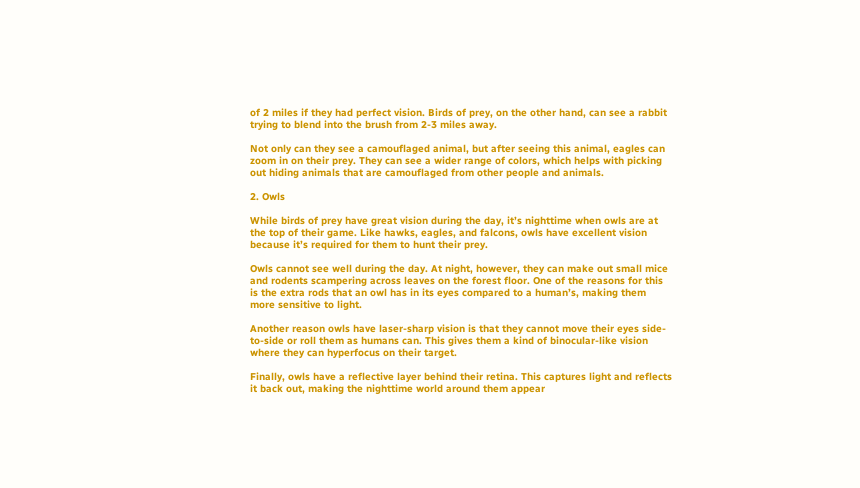of 2 miles if they had perfect vision. Birds of prey, on the other hand, can see a rabbit trying to blend into the brush from 2-3 miles away.

Not only can they see a camouflaged animal, but after seeing this animal, eagles can zoom in on their prey. They can see a wider range of colors, which helps with picking out hiding animals that are camouflaged from other people and animals.

2. Owls

While birds of prey have great vision during the day, it’s nighttime when owls are at the top of their game. Like hawks, eagles, and falcons, owls have excellent vision because it’s required for them to hunt their prey.

Owls cannot see well during the day. At night, however, they can make out small mice and rodents scampering across leaves on the forest floor. One of the reasons for this is the extra rods that an owl has in its eyes compared to a human’s, making them more sensitive to light.

Another reason owls have laser-sharp vision is that they cannot move their eyes side-to-side or roll them as humans can. This gives them a kind of binocular-like vision where they can hyperfocus on their target.

Finally, owls have a reflective layer behind their retina. This captures light and reflects it back out, making the nighttime world around them appear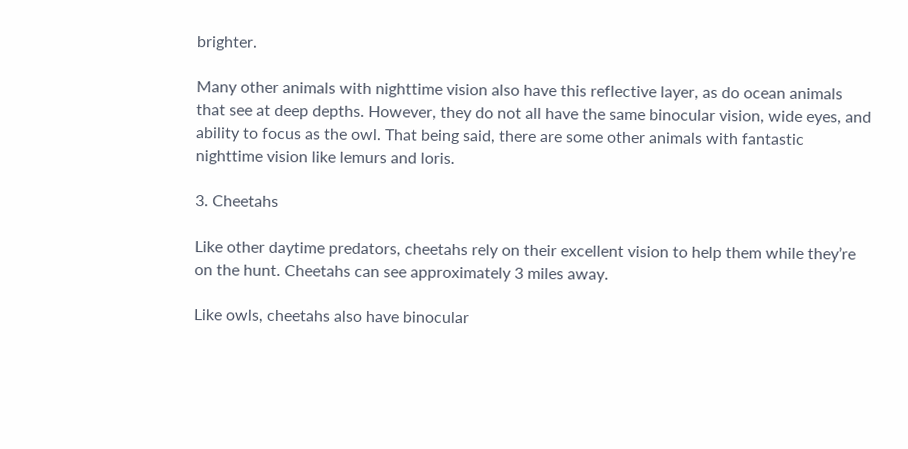brighter.

Many other animals with nighttime vision also have this reflective layer, as do ocean animals that see at deep depths. However, they do not all have the same binocular vision, wide eyes, and ability to focus as the owl. That being said, there are some other animals with fantastic nighttime vision like lemurs and loris.

3. Cheetahs

Like other daytime predators, cheetahs rely on their excellent vision to help them while they’re on the hunt. Cheetahs can see approximately 3 miles away.

Like owls, cheetahs also have binocular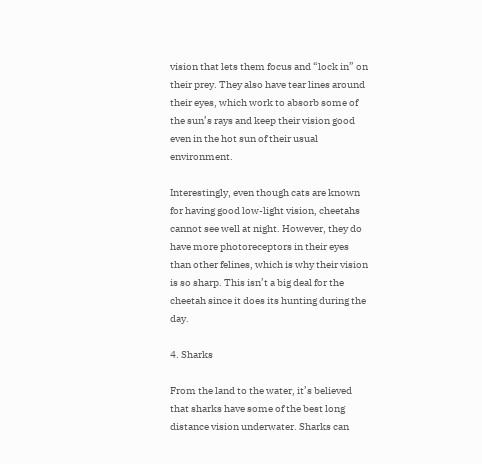vision that lets them focus and “lock in” on their prey. They also have tear lines around their eyes, which work to absorb some of the sun’s rays and keep their vision good even in the hot sun of their usual environment.

Interestingly, even though cats are known for having good low-light vision, cheetahs cannot see well at night. However, they do have more photoreceptors in their eyes than other felines, which is why their vision is so sharp. This isn’t a big deal for the cheetah since it does its hunting during the day.

4. Sharks

From the land to the water, it’s believed that sharks have some of the best long distance vision underwater. Sharks can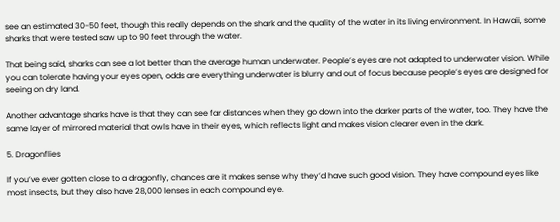see an estimated 30-50 feet, though this really depends on the shark and the quality of the water in its living environment. In Hawaii, some sharks that were tested saw up to 90 feet through the water.

That being said, sharks can see a lot better than the average human underwater. People’s eyes are not adapted to underwater vision. While you can tolerate having your eyes open, odds are everything underwater is blurry and out of focus because people’s eyes are designed for seeing on dry land.

Another advantage sharks have is that they can see far distances when they go down into the darker parts of the water, too. They have the same layer of mirrored material that owls have in their eyes, which reflects light and makes vision clearer even in the dark.

5. Dragonflies

If you’ve ever gotten close to a dragonfly, chances are it makes sense why they’d have such good vision. They have compound eyes like most insects, but they also have 28,000 lenses in each compound eye.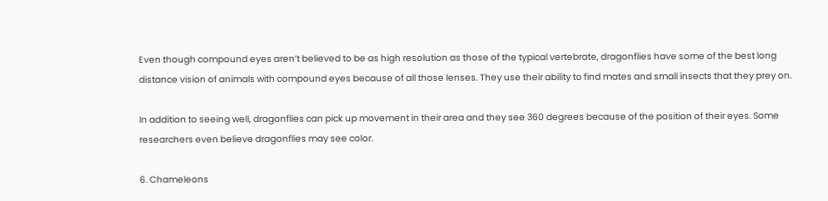Even though compound eyes aren’t believed to be as high resolution as those of the typical vertebrate, dragonflies have some of the best long distance vision of animals with compound eyes because of all those lenses. They use their ability to find mates and small insects that they prey on.

In addition to seeing well, dragonflies can pick up movement in their area and they see 360 degrees because of the position of their eyes. Some researchers even believe dragonflies may see color.

6. Chameleons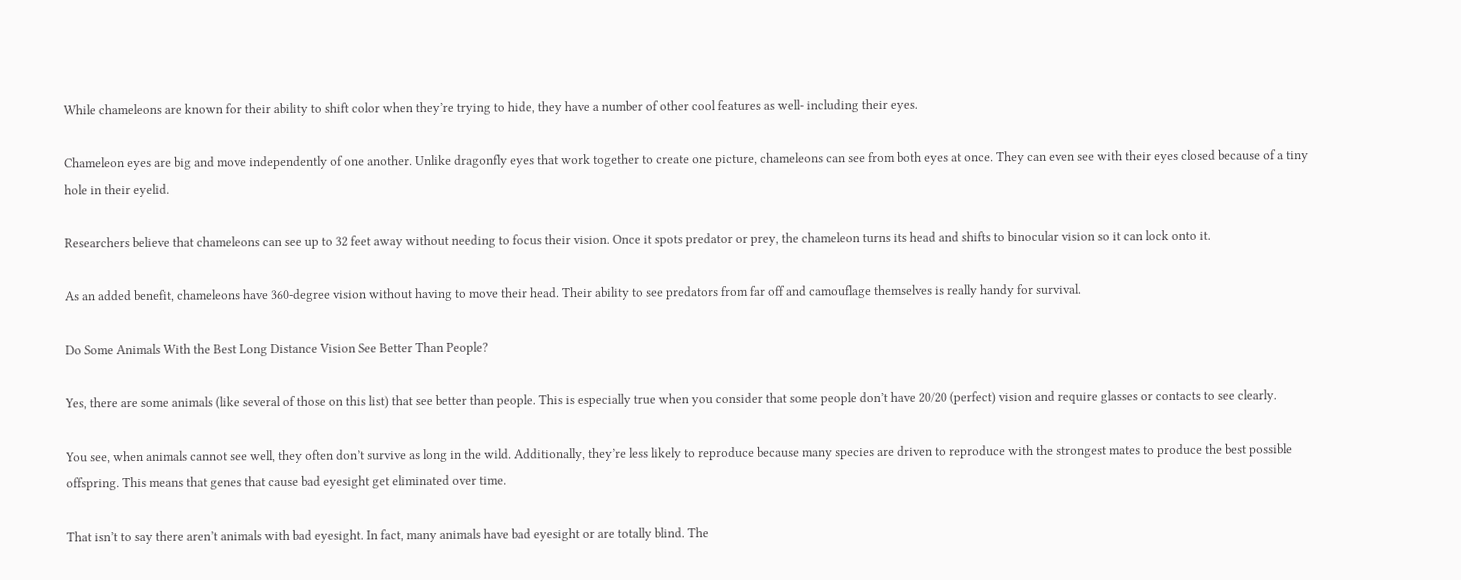While chameleons are known for their ability to shift color when they’re trying to hide, they have a number of other cool features as well- including their eyes.

Chameleon eyes are big and move independently of one another. Unlike dragonfly eyes that work together to create one picture, chameleons can see from both eyes at once. They can even see with their eyes closed because of a tiny hole in their eyelid.

Researchers believe that chameleons can see up to 32 feet away without needing to focus their vision. Once it spots predator or prey, the chameleon turns its head and shifts to binocular vision so it can lock onto it.

As an added benefit, chameleons have 360-degree vision without having to move their head. Their ability to see predators from far off and camouflage themselves is really handy for survival.

Do Some Animals With the Best Long Distance Vision See Better Than People?

Yes, there are some animals (like several of those on this list) that see better than people. This is especially true when you consider that some people don’t have 20/20 (perfect) vision and require glasses or contacts to see clearly.

You see, when animals cannot see well, they often don’t survive as long in the wild. Additionally, they’re less likely to reproduce because many species are driven to reproduce with the strongest mates to produce the best possible offspring. This means that genes that cause bad eyesight get eliminated over time.

That isn’t to say there aren’t animals with bad eyesight. In fact, many animals have bad eyesight or are totally blind. The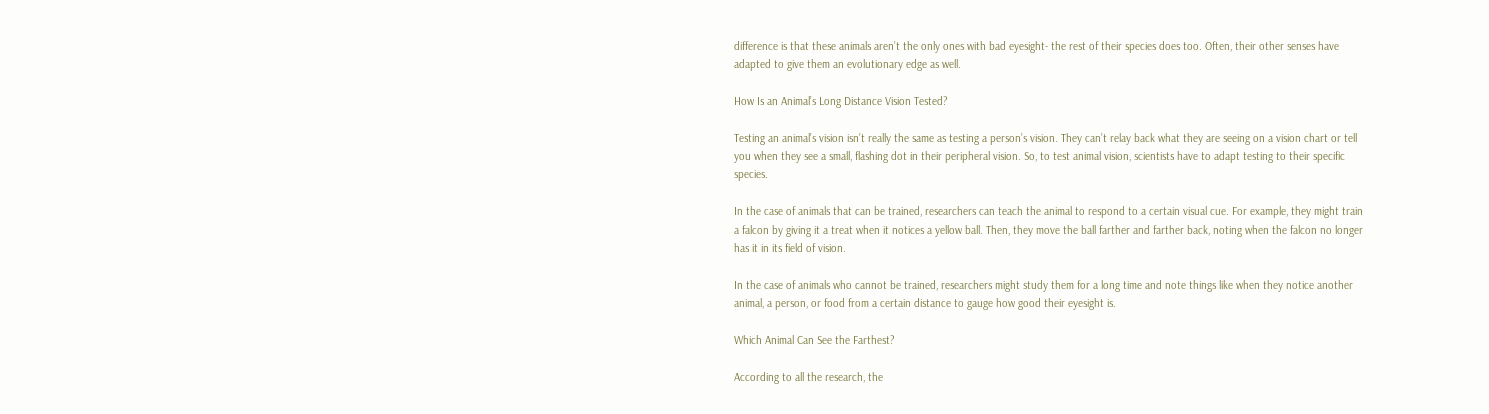difference is that these animals aren’t the only ones with bad eyesight- the rest of their species does too. Often, their other senses have adapted to give them an evolutionary edge as well.

How Is an Animal’s Long Distance Vision Tested?

Testing an animal’s vision isn’t really the same as testing a person’s vision. They can’t relay back what they are seeing on a vision chart or tell you when they see a small, flashing dot in their peripheral vision. So, to test animal vision, scientists have to adapt testing to their specific species.

In the case of animals that can be trained, researchers can teach the animal to respond to a certain visual cue. For example, they might train a falcon by giving it a treat when it notices a yellow ball. Then, they move the ball farther and farther back, noting when the falcon no longer has it in its field of vision.

In the case of animals who cannot be trained, researchers might study them for a long time and note things like when they notice another animal, a person, or food from a certain distance to gauge how good their eyesight is.

Which Animal Can See the Farthest?

According to all the research, the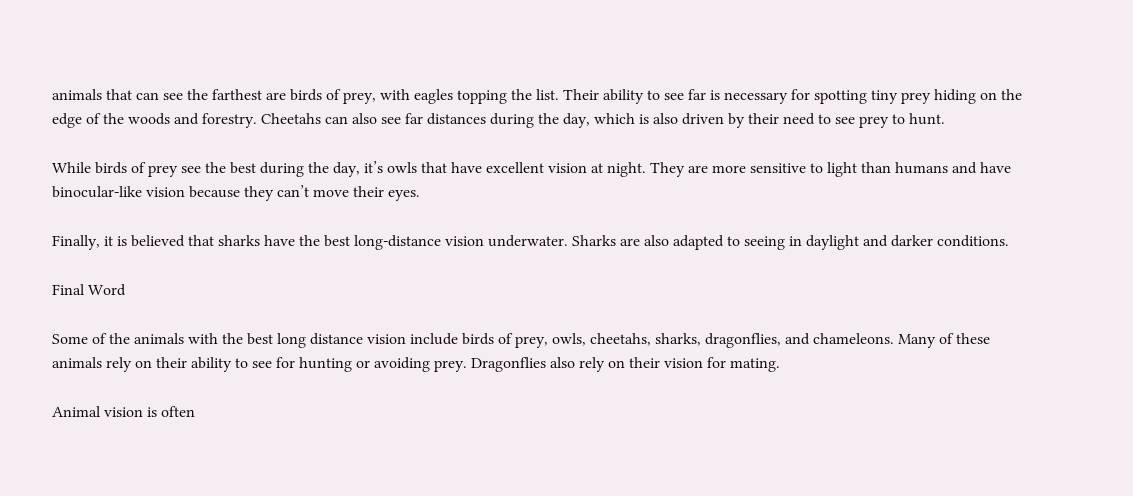animals that can see the farthest are birds of prey, with eagles topping the list. Their ability to see far is necessary for spotting tiny prey hiding on the edge of the woods and forestry. Cheetahs can also see far distances during the day, which is also driven by their need to see prey to hunt.

While birds of prey see the best during the day, it’s owls that have excellent vision at night. They are more sensitive to light than humans and have binocular-like vision because they can’t move their eyes.

Finally, it is believed that sharks have the best long-distance vision underwater. Sharks are also adapted to seeing in daylight and darker conditions.

Final Word

Some of the animals with the best long distance vision include birds of prey, owls, cheetahs, sharks, dragonflies, and chameleons. Many of these animals rely on their ability to see for hunting or avoiding prey. Dragonflies also rely on their vision for mating.

Animal vision is often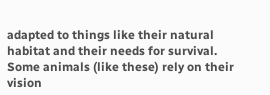adapted to things like their natural habitat and their needs for survival. Some animals (like these) rely on their vision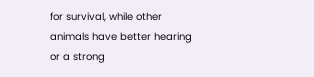for survival, while other animals have better hearing or a strong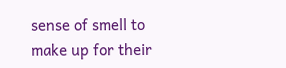sense of smell to make up for their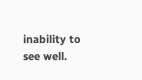inability to see well.